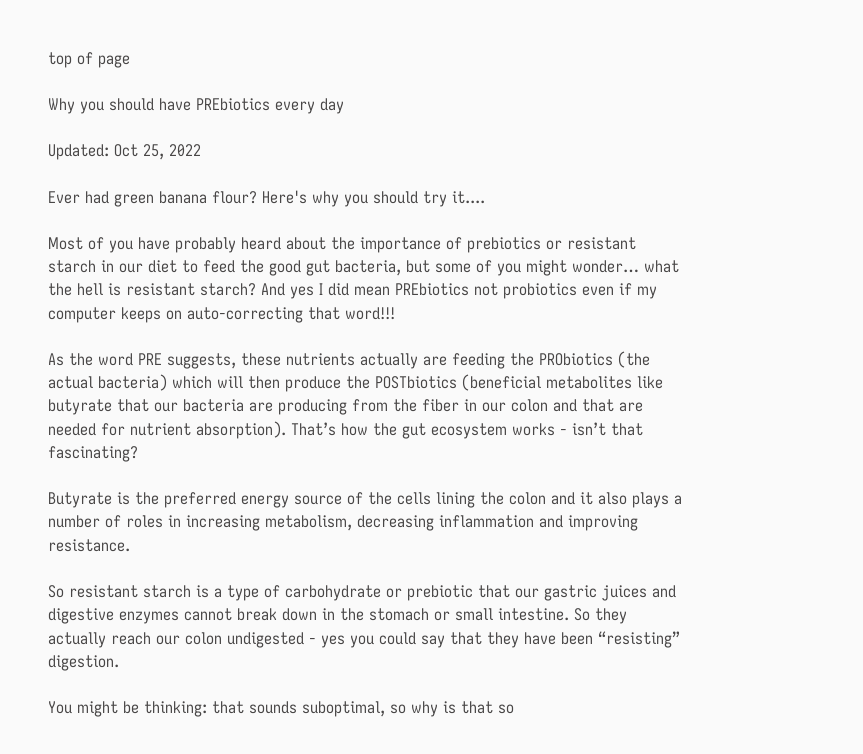top of page

Why you should have PREbiotics every day

Updated: Oct 25, 2022

Ever had green banana flour? Here's why you should try it....

Most of you have probably heard about the importance of prebiotics or resistant starch in our diet to feed the good gut bacteria, but some of you might wonder… what the hell is resistant starch? And yes I did mean PREbiotics not probiotics even if my computer keeps on auto-correcting that word!!!

As the word PRE suggests, these nutrients actually are feeding the PRObiotics (the actual bacteria) which will then produce the POSTbiotics (beneficial metabolites like butyrate that our bacteria are producing from the fiber in our colon and that are needed for nutrient absorption). That’s how the gut ecosystem works - isn’t that fascinating?

Butyrate is the preferred energy source of the cells lining the colon and it also plays a number of roles in increasing metabolism, decreasing inflammation and improving resistance.

So resistant starch is a type of carbohydrate or prebiotic that our gastric juices and digestive enzymes cannot break down in the stomach or small intestine. So they actually reach our colon undigested - yes you could say that they have been “resisting” digestion.

You might be thinking: that sounds suboptimal, so why is that so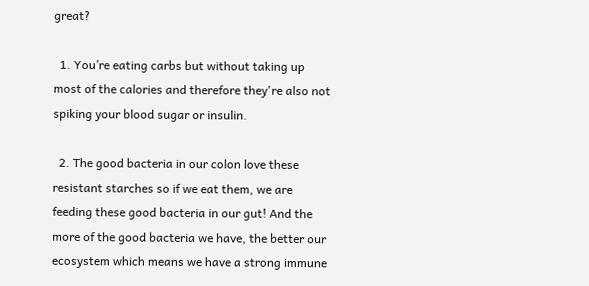great?

  1. You’re eating carbs but without taking up most of the calories and therefore they're also not spiking your blood sugar or insulin.

  2. The good bacteria in our colon love these resistant starches so if we eat them, we are feeding these good bacteria in our gut! And the more of the good bacteria we have, the better our ecosystem which means we have a strong immune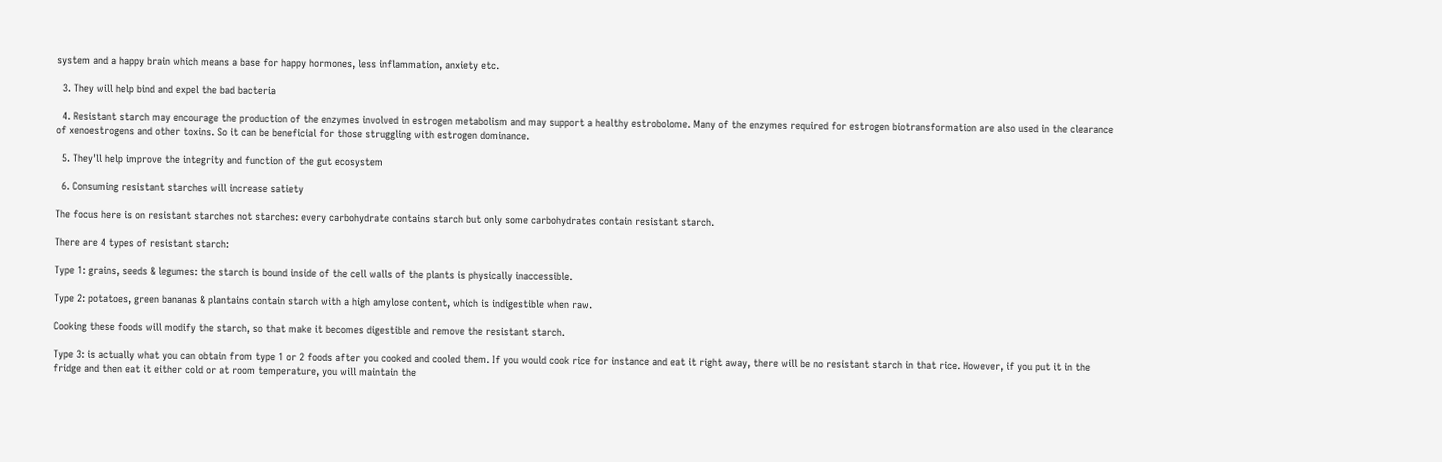system and a happy brain which means a base for happy hormones, less inflammation, anxiety etc.

  3. They will help bind and expel the bad bacteria

  4. Resistant starch may encourage the production of the enzymes involved in estrogen metabolism and may support a healthy estrobolome. Many of the enzymes required for estrogen biotransformation are also used in the clearance of xenoestrogens and other toxins. So it can be beneficial for those struggling with estrogen dominance.

  5. They'll help improve the integrity and function of the gut ecosystem

  6. Consuming resistant starches will increase satiety

The focus here is on resistant starches not starches: every carbohydrate contains starch but only some carbohydrates contain resistant starch.

There are 4 types of resistant starch:

Type 1: grains, seeds & legumes: the starch is bound inside of the cell walls of the plants is physically inaccessible.

Type 2: potatoes, green bananas & plantains contain starch with a high amylose content, which is indigestible when raw.

Cooking these foods will modify the starch, so that make it becomes digestible and remove the resistant starch.

Type 3: is actually what you can obtain from type 1 or 2 foods after you cooked and cooled them. If you would cook rice for instance and eat it right away, there will be no resistant starch in that rice. However, if you put it in the fridge and then eat it either cold or at room temperature, you will maintain the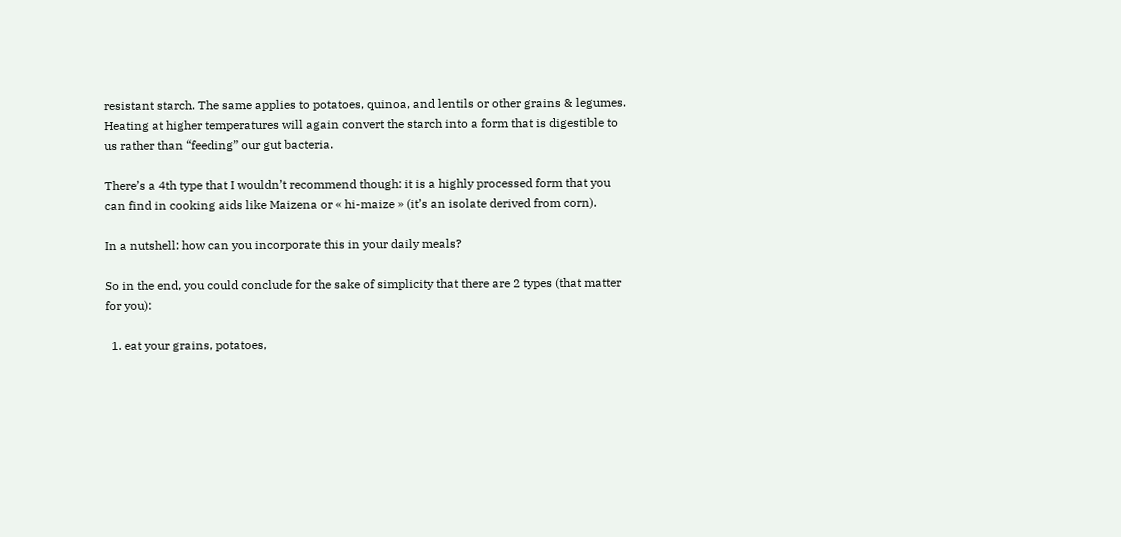resistant starch. The same applies to potatoes, quinoa, and lentils or other grains & legumes. Heating at higher temperatures will again convert the starch into a form that is digestible to us rather than “feeding” our gut bacteria.

There’s a 4th type that I wouldn’t recommend though: it is a highly processed form that you can find in cooking aids like Maizena or « hi-maize » (it’s an isolate derived from corn).

In a nutshell: how can you incorporate this in your daily meals?

So in the end, you could conclude for the sake of simplicity that there are 2 types (that matter for you):

  1. eat your grains, potatoes,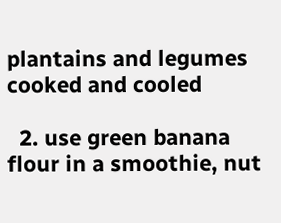plantains and legumes cooked and cooled

  2. use green banana flour in a smoothie, nut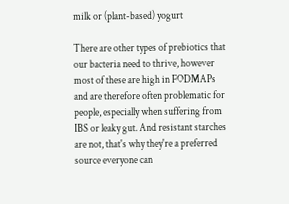milk or (plant-based) yogurt

There are other types of prebiotics that our bacteria need to thrive, however most of these are high in FODMAPs and are therefore often problematic for people, especially when suffering from IBS or leaky gut. And resistant starches are not, that's why they're a preferred source everyone can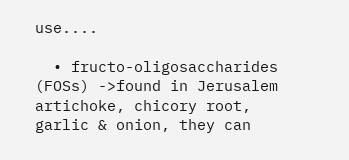use....

  • fructo-oligosaccharides (FOSs) ->found in Jerusalem artichoke, chicory root, garlic & onion, they can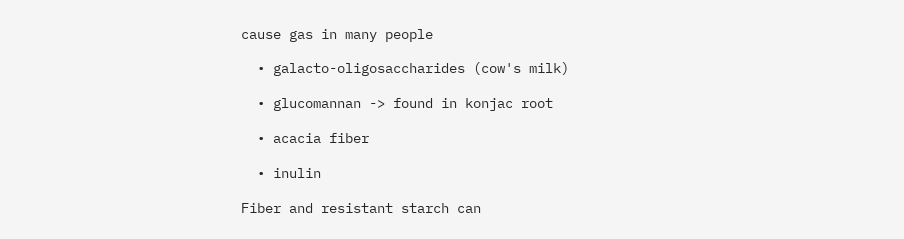cause gas in many people

  • galacto-oligosaccharides (cow's milk)

  • glucomannan -> found in konjac root

  • acacia fiber

  • inulin

Fiber and resistant starch can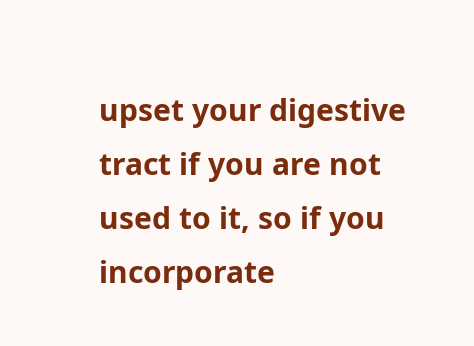upset your digestive tract if you are not used to it, so if you incorporate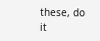these, do it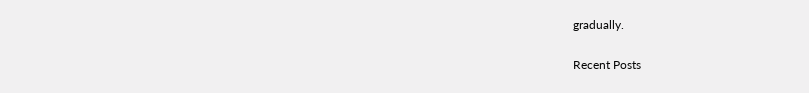gradually.

Recent Posts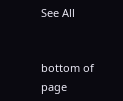See All


bottom of page